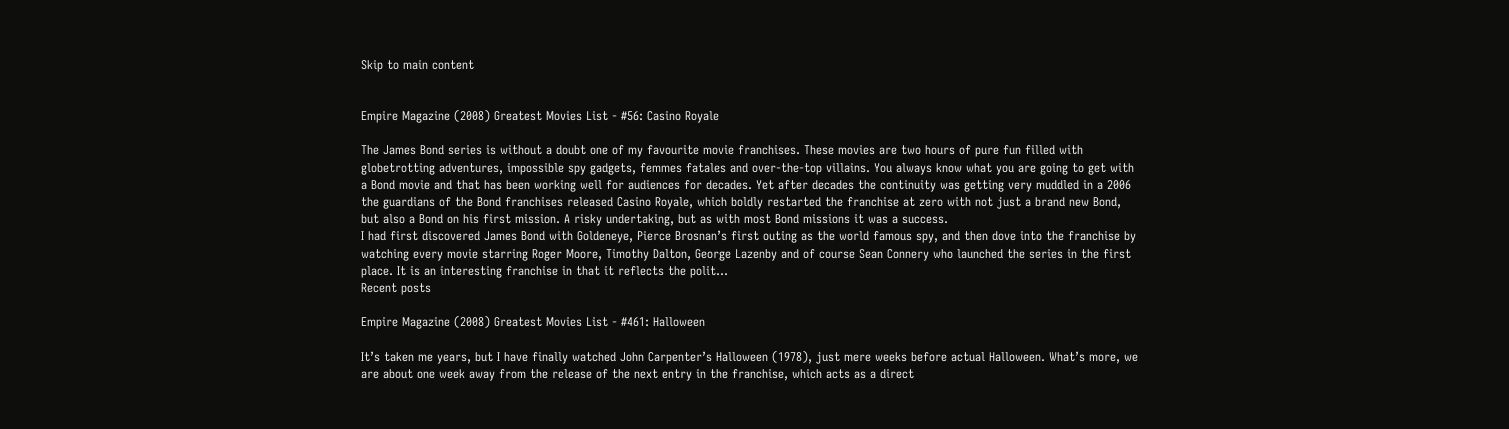Skip to main content


Empire Magazine (2008) Greatest Movies List - #56: Casino Royale

The James Bond series is without a doubt one of my favourite movie franchises. These movies are two hours of pure fun filled with globetrotting adventures, impossible spy gadgets, femmes fatales and over-the-top villains. You always know what you are going to get with a Bond movie and that has been working well for audiences for decades. Yet after decades the continuity was getting very muddled in a 2006 the guardians of the Bond franchises released Casino Royale, which boldly restarted the franchise at zero with not just a brand new Bond, but also a Bond on his first mission. A risky undertaking, but as with most Bond missions it was a success.
I had first discovered James Bond with Goldeneye, Pierce Brosnan’s first outing as the world famous spy, and then dove into the franchise by watching every movie starring Roger Moore, Timothy Dalton, George Lazenby and of course Sean Connery who launched the series in the first place. It is an interesting franchise in that it reflects the polit…
Recent posts

Empire Magazine (2008) Greatest Movies List - #461: Halloween

It’s taken me years, but I have finally watched John Carpenter’s Halloween (1978), just mere weeks before actual Halloween. What’s more, we are about one week away from the release of the next entry in the franchise, which acts as a direct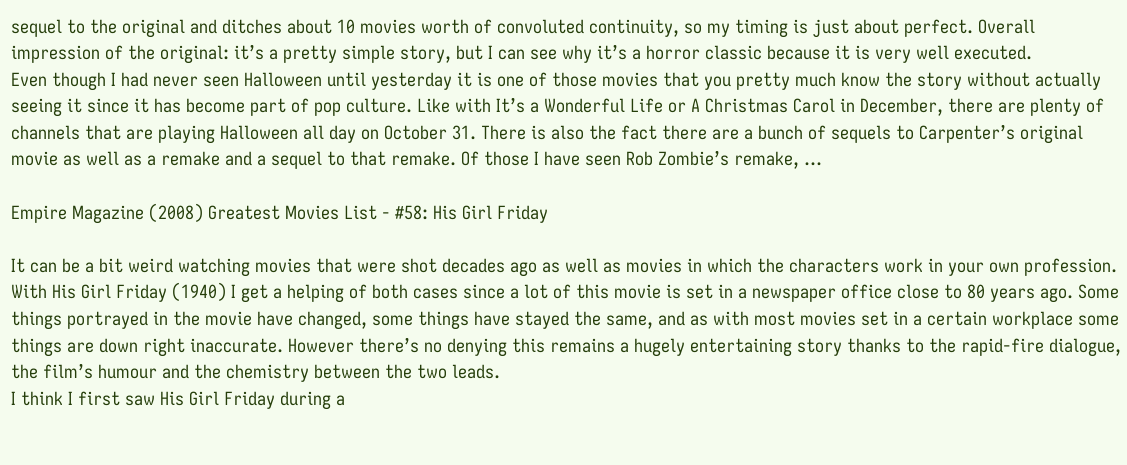sequel to the original and ditches about 10 movies worth of convoluted continuity, so my timing is just about perfect. Overall impression of the original: it’s a pretty simple story, but I can see why it’s a horror classic because it is very well executed.
Even though I had never seen Halloween until yesterday it is one of those movies that you pretty much know the story without actually seeing it since it has become part of pop culture. Like with It’s a Wonderful Life or A Christmas Carol in December, there are plenty of channels that are playing Halloween all day on October 31. There is also the fact there are a bunch of sequels to Carpenter’s original movie as well as a remake and a sequel to that remake. Of those I have seen Rob Zombie’s remake, …

Empire Magazine (2008) Greatest Movies List - #58: His Girl Friday

It can be a bit weird watching movies that were shot decades ago as well as movies in which the characters work in your own profession. With His Girl Friday (1940) I get a helping of both cases since a lot of this movie is set in a newspaper office close to 80 years ago. Some things portrayed in the movie have changed, some things have stayed the same, and as with most movies set in a certain workplace some things are down right inaccurate. However there’s no denying this remains a hugely entertaining story thanks to the rapid-fire dialogue, the film’s humour and the chemistry between the two leads.
I think I first saw His Girl Friday during a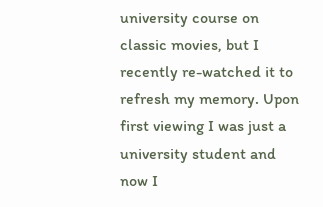university course on classic movies, but I recently re-watched it to refresh my memory. Upon first viewing I was just a university student and now I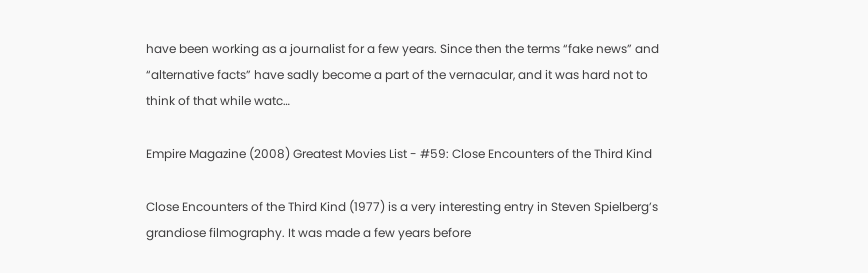have been working as a journalist for a few years. Since then the terms “fake news” and “alternative facts” have sadly become a part of the vernacular, and it was hard not to think of that while watc…

Empire Magazine (2008) Greatest Movies List - #59: Close Encounters of the Third Kind

Close Encounters of the Third Kind (1977) is a very interesting entry in Steven Spielberg’s grandiose filmography. It was made a few years before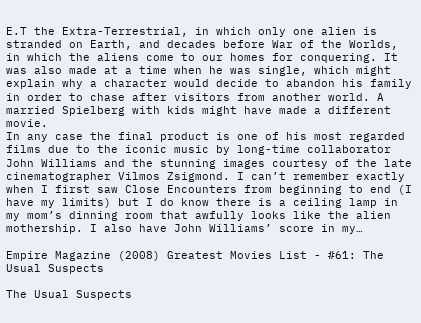E.T the Extra-Terrestrial, in which only one alien is stranded on Earth, and decades before War of the Worlds, in which the aliens come to our homes for conquering. It was also made at a time when he was single, which might explain why a character would decide to abandon his family in order to chase after visitors from another world. A married Spielberg with kids might have made a different movie.
In any case the final product is one of his most regarded films due to the iconic music by long-time collaborator John Williams and the stunning images courtesy of the late cinematographer Vilmos Zsigmond. I can’t remember exactly when I first saw Close Encounters from beginning to end (I have my limits) but I do know there is a ceiling lamp in my mom’s dinning room that awfully looks like the alien mothership. I also have John Williams’ score in my…

Empire Magazine (2008) Greatest Movies List - #61: The Usual Suspects

The Usual Suspects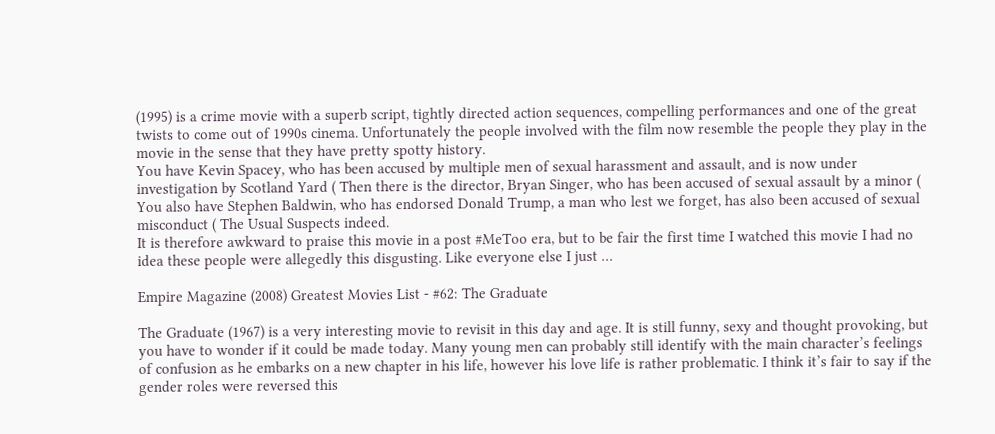(1995) is a crime movie with a superb script, tightly directed action sequences, compelling performances and one of the great twists to come out of 1990s cinema. Unfortunately the people involved with the film now resemble the people they play in the movie in the sense that they have pretty spotty history.
You have Kevin Spacey, who has been accused by multiple men of sexual harassment and assault, and is now under investigation by Scotland Yard ( Then there is the director, Bryan Singer, who has been accused of sexual assault by a minor ( You also have Stephen Baldwin, who has endorsed Donald Trump, a man who lest we forget, has also been accused of sexual misconduct ( The Usual Suspects indeed.
It is therefore awkward to praise this movie in a post #MeToo era, but to be fair the first time I watched this movie I had no idea these people were allegedly this disgusting. Like everyone else I just …

Empire Magazine (2008) Greatest Movies List - #62: The Graduate

The Graduate (1967) is a very interesting movie to revisit in this day and age. It is still funny, sexy and thought provoking, but you have to wonder if it could be made today. Many young men can probably still identify with the main character’s feelings of confusion as he embarks on a new chapter in his life, however his love life is rather problematic. I think it’s fair to say if the gender roles were reversed this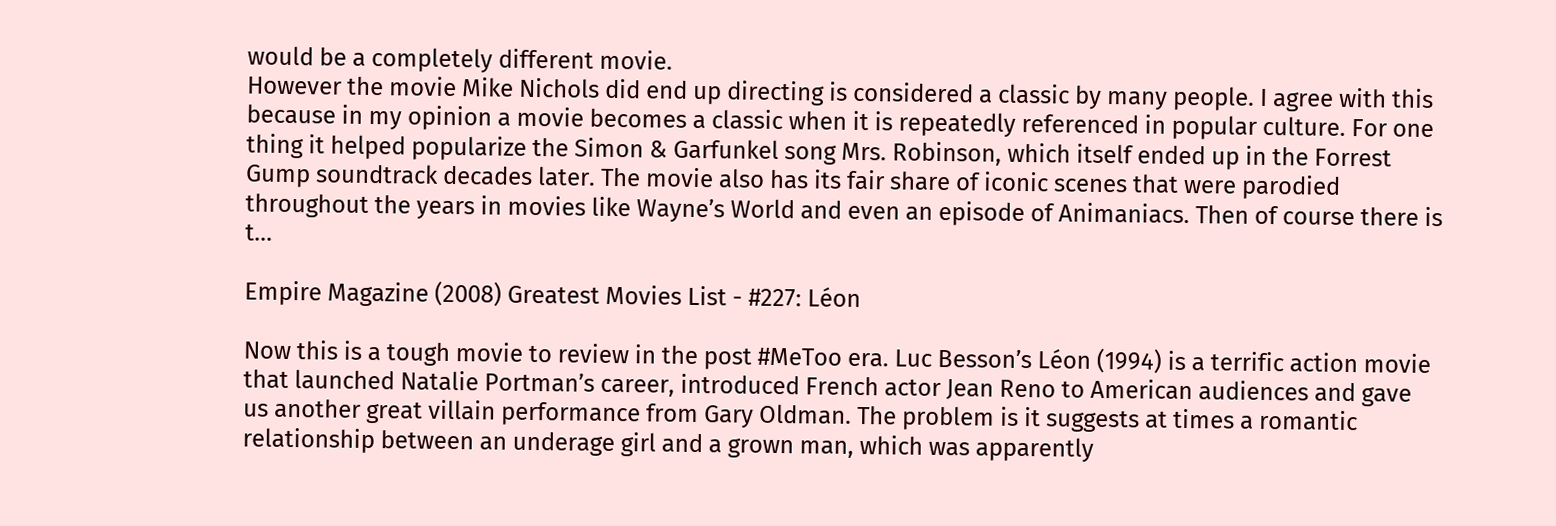would be a completely different movie.
However the movie Mike Nichols did end up directing is considered a classic by many people. I agree with this because in my opinion a movie becomes a classic when it is repeatedly referenced in popular culture. For one thing it helped popularize the Simon & Garfunkel song Mrs. Robinson, which itself ended up in the Forrest Gump soundtrack decades later. The movie also has its fair share of iconic scenes that were parodied throughout the years in movies like Wayne’s World and even an episode of Animaniacs. Then of course there is t…

Empire Magazine (2008) Greatest Movies List - #227: Léon

Now this is a tough movie to review in the post #MeToo era. Luc Besson’s Léon (1994) is a terrific action movie that launched Natalie Portman’s career, introduced French actor Jean Reno to American audiences and gave us another great villain performance from Gary Oldman. The problem is it suggests at times a romantic relationship between an underage girl and a grown man, which was apparently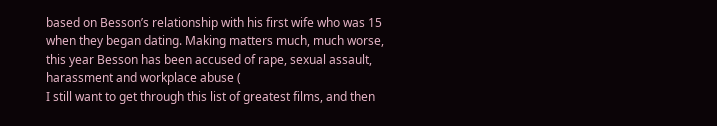based on Besson’s relationship with his first wife who was 15 when they began dating. Making matters much, much worse, this year Besson has been accused of rape, sexual assault, harassment and workplace abuse (
I still want to get through this list of greatest films, and then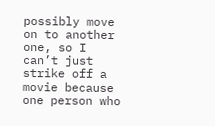possibly move on to another one, so I can’t just strike off a movie because one person who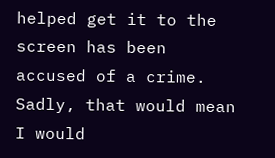helped get it to the screen has been accused of a crime. Sadly, that would mean I would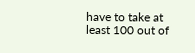have to take at least 100 out of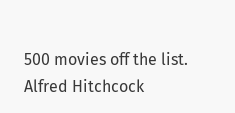500 movies off the list. Alfred Hitchcock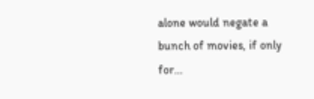alone would negate a bunch of movies, if only for…